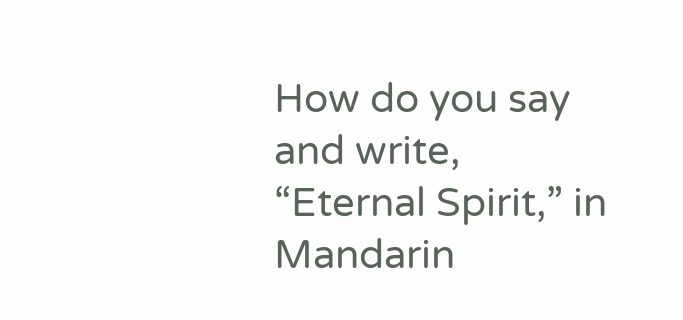How do you say and write, “Eternal Spirit,” in Mandarin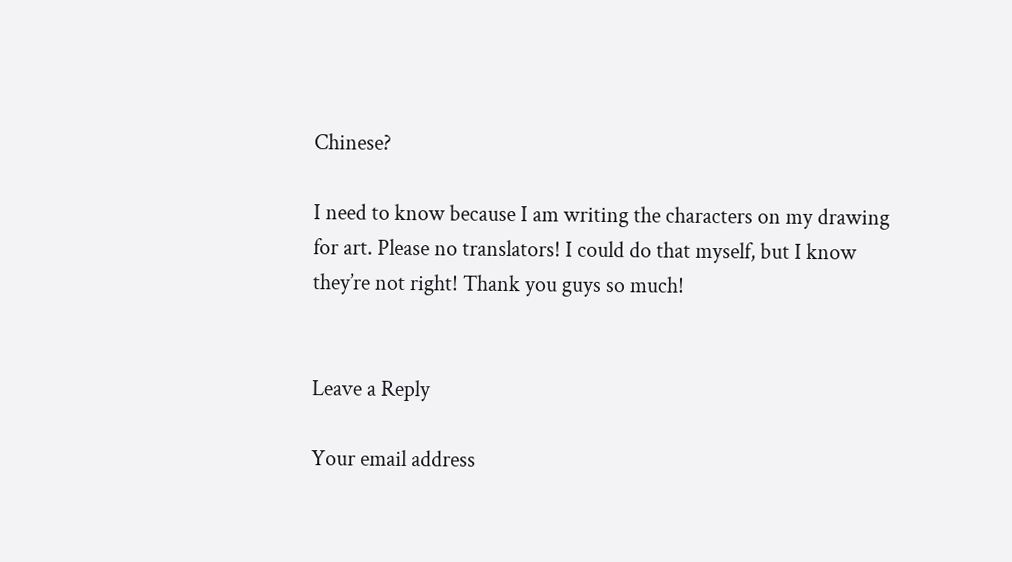Chinese?

I need to know because I am writing the characters on my drawing for art. Please no translators! I could do that myself, but I know they’re not right! Thank you guys so much!


Leave a Reply

Your email address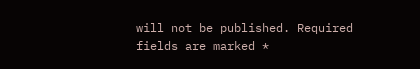will not be published. Required fields are marked *